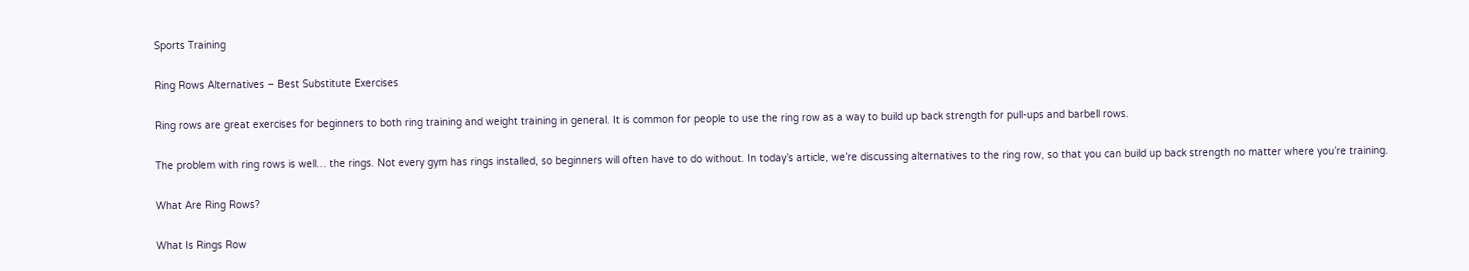Sports Training

Ring Rows Alternatives – Best Substitute Exercises

Ring rows are great exercises for beginners to both ring training and weight training in general. It is common for people to use the ring row as a way to build up back strength for pull-ups and barbell rows.

The problem with ring rows is well… the rings. Not every gym has rings installed, so beginners will often have to do without. In today’s article, we’re discussing alternatives to the ring row, so that you can build up back strength no matter where you’re training.

What Are Ring Rows?

What Is Rings Row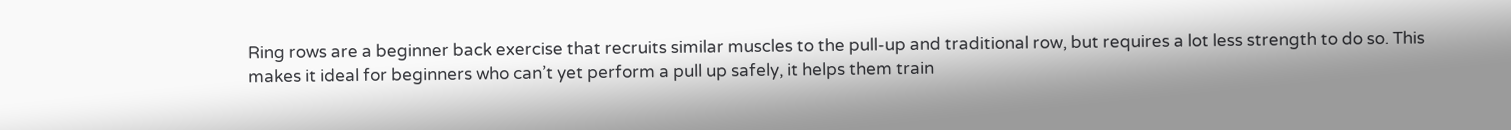Ring rows are a beginner back exercise that recruits similar muscles to the pull-up and traditional row, but requires a lot less strength to do so. This makes it ideal for beginners who can’t yet perform a pull up safely, it helps them train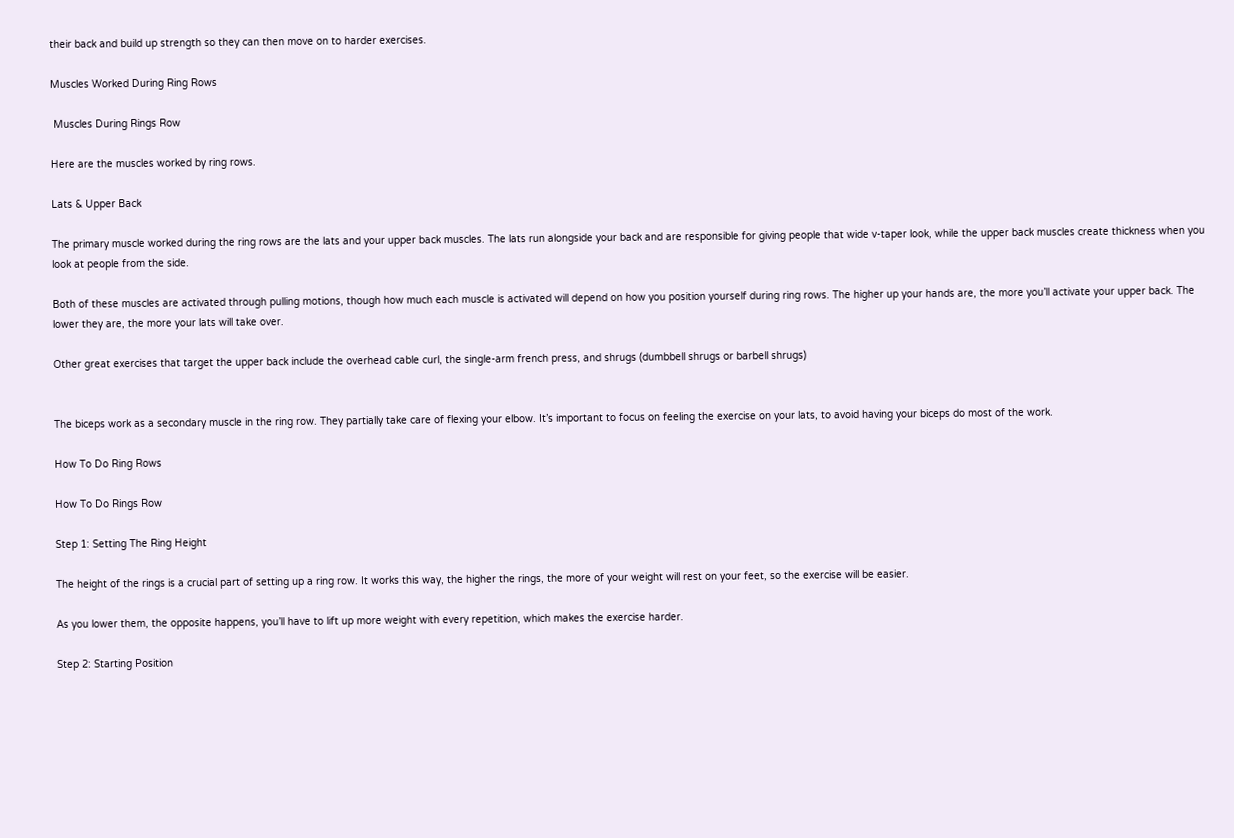their back and build up strength so they can then move on to harder exercises.

Muscles Worked During Ring Rows

 Muscles During Rings Row

Here are the muscles worked by ring rows.

Lats & Upper Back

The primary muscle worked during the ring rows are the lats and your upper back muscles. The lats run alongside your back and are responsible for giving people that wide v-taper look, while the upper back muscles create thickness when you look at people from the side.

Both of these muscles are activated through pulling motions, though how much each muscle is activated will depend on how you position yourself during ring rows. The higher up your hands are, the more you’ll activate your upper back. The lower they are, the more your lats will take over.

Other great exercises that target the upper back include the overhead cable curl, the single-arm french press, and shrugs (dumbbell shrugs or barbell shrugs)


The biceps work as a secondary muscle in the ring row. They partially take care of flexing your elbow. It’s important to focus on feeling the exercise on your lats, to avoid having your biceps do most of the work.

How To Do Ring Rows

How To Do Rings Row

Step 1: Setting The Ring Height

The height of the rings is a crucial part of setting up a ring row. It works this way, the higher the rings, the more of your weight will rest on your feet, so the exercise will be easier.

As you lower them, the opposite happens, you’ll have to lift up more weight with every repetition, which makes the exercise harder.

Step 2: Starting Position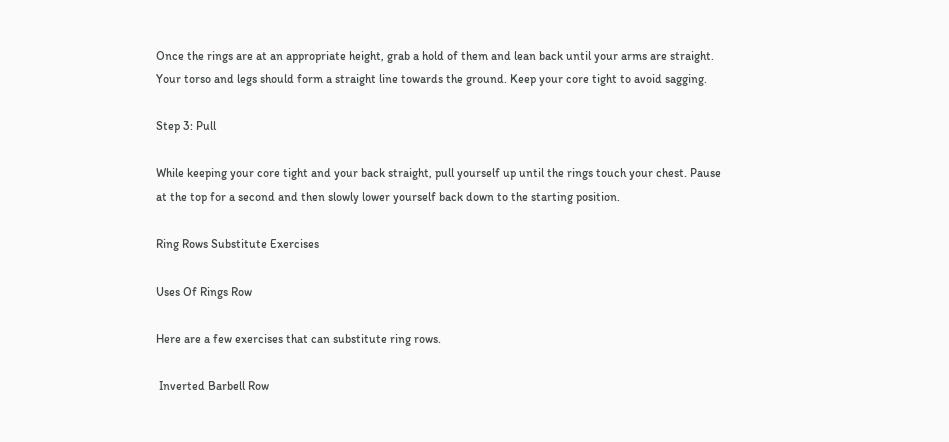Once the rings are at an appropriate height, grab a hold of them and lean back until your arms are straight. Your torso and legs should form a straight line towards the ground. Keep your core tight to avoid sagging.

Step 3: Pull

While keeping your core tight and your back straight, pull yourself up until the rings touch your chest. Pause at the top for a second and then slowly lower yourself back down to the starting position.

Ring Rows Substitute Exercises

Uses Of Rings Row

Here are a few exercises that can substitute ring rows.

 Inverted Barbell Row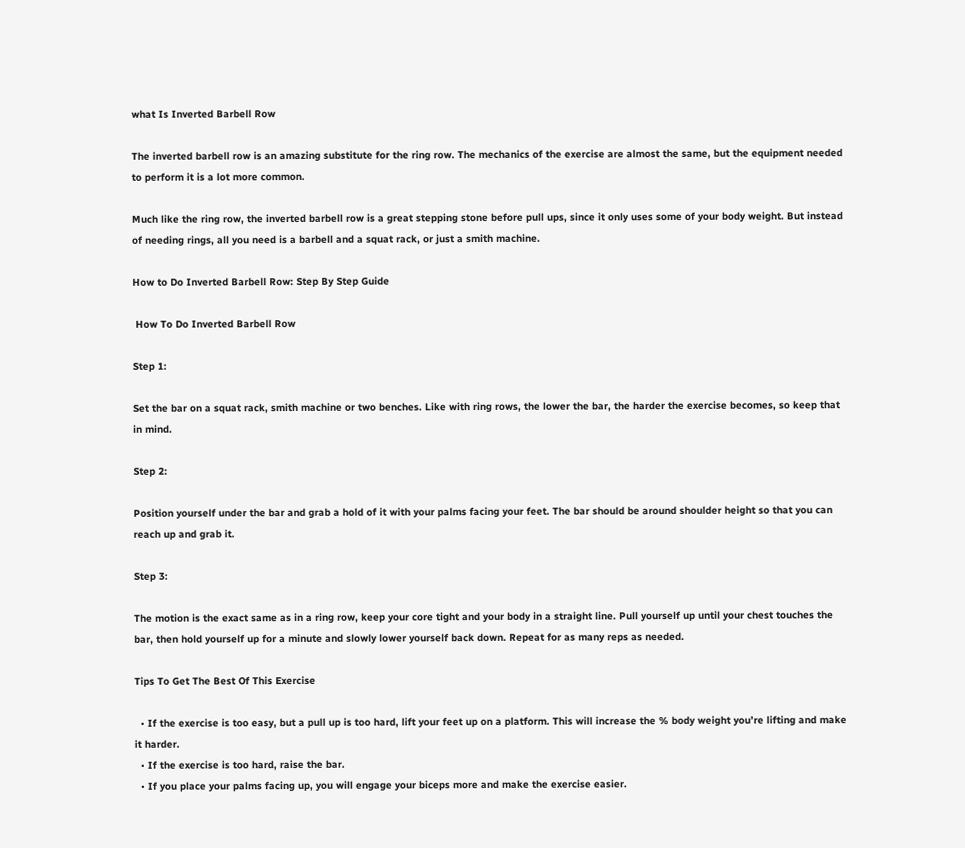what Is Inverted Barbell Row

The inverted barbell row is an amazing substitute for the ring row. The mechanics of the exercise are almost the same, but the equipment needed to perform it is a lot more common.

Much like the ring row, the inverted barbell row is a great stepping stone before pull ups, since it only uses some of your body weight. But instead of needing rings, all you need is a barbell and a squat rack, or just a smith machine.

How to Do Inverted Barbell Row: Step By Step Guide

 How To Do Inverted Barbell Row

Step 1:

Set the bar on a squat rack, smith machine or two benches. Like with ring rows, the lower the bar, the harder the exercise becomes, so keep that in mind.

Step 2:

Position yourself under the bar and grab a hold of it with your palms facing your feet. The bar should be around shoulder height so that you can reach up and grab it.

Step 3:

The motion is the exact same as in a ring row, keep your core tight and your body in a straight line. Pull yourself up until your chest touches the bar, then hold yourself up for a minute and slowly lower yourself back down. Repeat for as many reps as needed.

Tips To Get The Best Of This Exercise

  • If the exercise is too easy, but a pull up is too hard, lift your feet up on a platform. This will increase the % body weight you’re lifting and make it harder.
  • If the exercise is too hard, raise the bar.
  • If you place your palms facing up, you will engage your biceps more and make the exercise easier.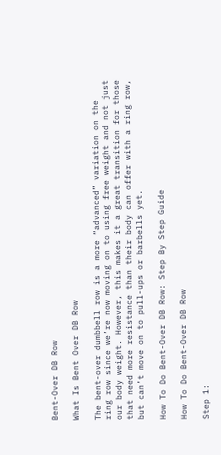Bent-Over DB Row

What Is Bent Over DB Row

The bent-over dumbbell row is a more “advanced” variation on the ring row since we’re now moving on to using free weight and not just our body weight. However, this makes it a great transition for those that need more resistance than their body can offer with a ring row, but can’t move on to pull-ups or barbells yet.

How To Do Bent-Over DB Row: Step By Step Guide

How To Do Bent-Over DB Row

Step 1: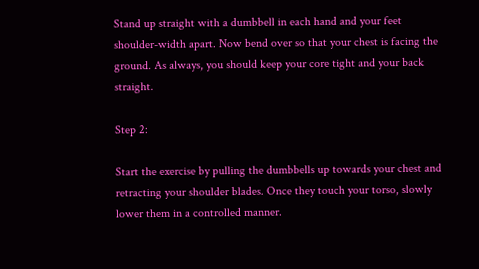Stand up straight with a dumbbell in each hand and your feet shoulder-width apart. Now bend over so that your chest is facing the ground. As always, you should keep your core tight and your back straight.

Step 2:

Start the exercise by pulling the dumbbells up towards your chest and retracting your shoulder blades. Once they touch your torso, slowly lower them in a controlled manner.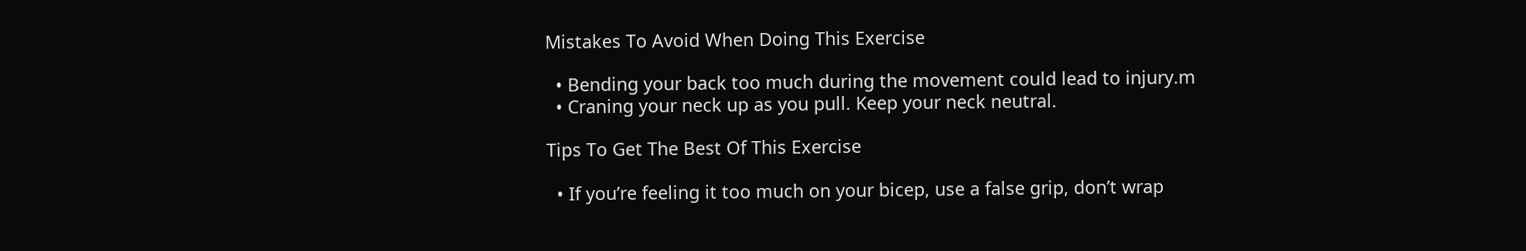Mistakes To Avoid When Doing This Exercise

  • Bending your back too much during the movement could lead to injury.m
  • Craning your neck up as you pull. Keep your neck neutral.

Tips To Get The Best Of This Exercise

  • If you’re feeling it too much on your bicep, use a false grip, don’t wrap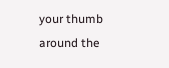your thumb around the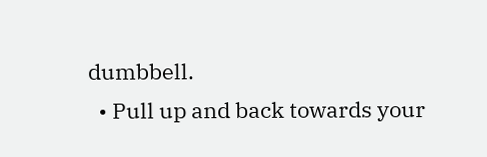dumbbell.
  • Pull up and back towards your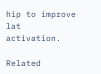hip to improve lat activation.

Related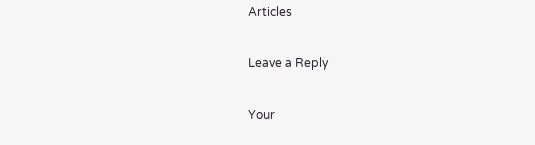Articles

Leave a Reply

Your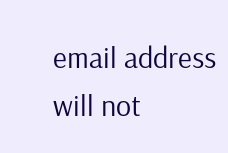email address will not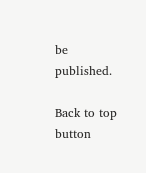be published.

Back to top button